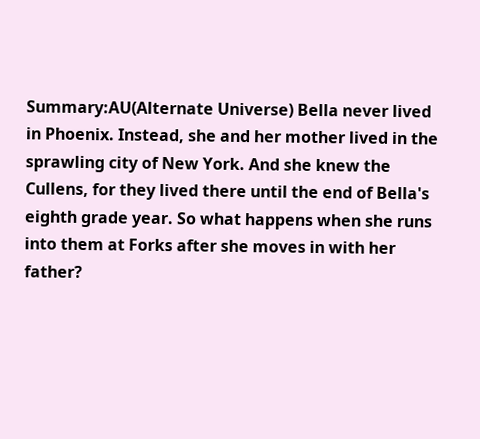Summary:AU(Alternate Universe) Bella never lived in Phoenix. Instead, she and her mother lived in the sprawling city of New York. And she knew the Cullens, for they lived there until the end of Bella's eighth grade year. So what happens when she runs into them at Forks after she moves in with her father?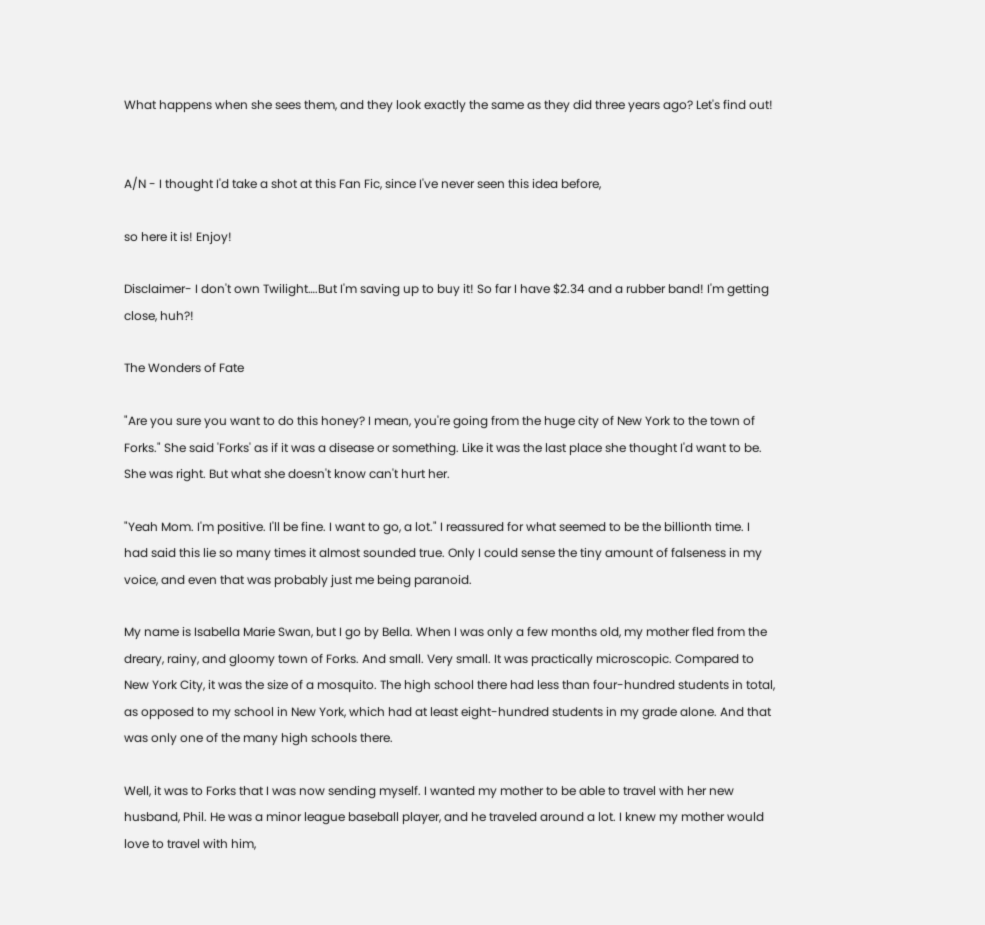What happens when she sees them, and they look exactly the same as they did three years ago? Let's find out!


A/N - I thought I'd take a shot at this Fan Fic, since I've never seen this idea before,

so here it is! Enjoy!

Disclaimer- I don't own Twilight….But I'm saving up to buy it! So far I have $2.34 and a rubber band! I'm getting close, huh?!

The Wonders of Fate

"Are you sure you want to do this honey? I mean, you're going from the huge city of New York to the town of Forks." She said 'Forks' as if it was a disease or something. Like it was the last place she thought I'd want to be. She was right. But what she doesn't know can't hurt her.

"Yeah Mom. I'm positive. I'll be fine. I want to go, a lot." I reassured for what seemed to be the billionth time. I had said this lie so many times it almost sounded true. Only I could sense the tiny amount of falseness in my voice, and even that was probably just me being paranoid.

My name is Isabella Marie Swan, but I go by Bella. When I was only a few months old, my mother fled from the dreary, rainy, and gloomy town of Forks. And small. Very small. It was practically microscopic. Compared to New York City, it was the size of a mosquito. The high school there had less than four-hundred students in total, as opposed to my school in New York, which had at least eight-hundred students in my grade alone. And that was only one of the many high schools there.

Well, it was to Forks that I was now sending myself. I wanted my mother to be able to travel with her new husband, Phil. He was a minor league baseball player, and he traveled around a lot. I knew my mother would love to travel with him,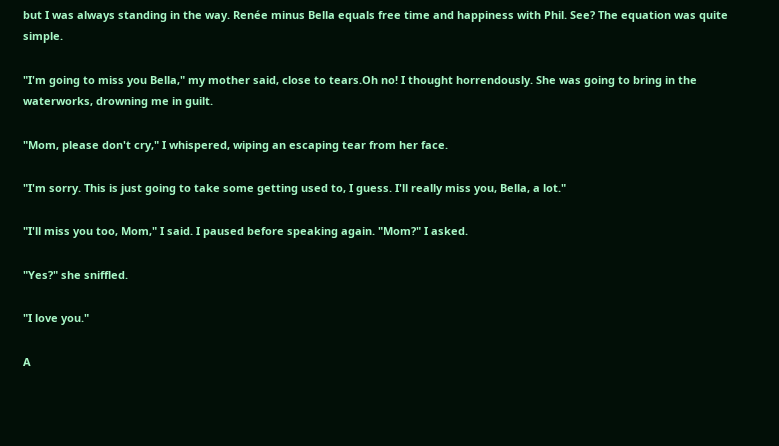but I was always standing in the way. Renée minus Bella equals free time and happiness with Phil. See? The equation was quite simple.

"I'm going to miss you Bella," my mother said, close to tears.Oh no! I thought horrendously. She was going to bring in the waterworks, drowning me in guilt.

"Mom, please don't cry," I whispered, wiping an escaping tear from her face.

"I'm sorry. This is just going to take some getting used to, I guess. I'll really miss you, Bella, a lot."

"I'll miss you too, Mom," I said. I paused before speaking again. "Mom?" I asked.

"Yes?" she sniffled.

"I love you."

A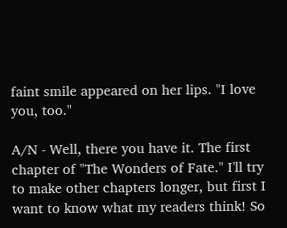faint smile appeared on her lips. "I love you, too."

A/N - Well, there you have it. The first chapter of "The Wonders of Fate." I'll try to make other chapters longer, but first I want to know what my readers think! So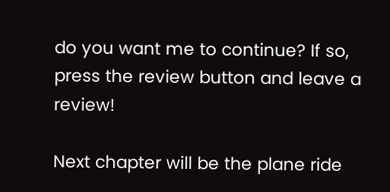do you want me to continue? If so, press the review button and leave a review!

Next chapter will be the plane ride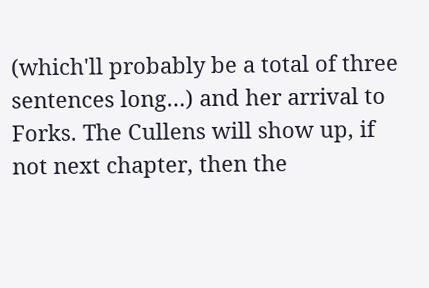(which'll probably be a total of three sentences long…) and her arrival to Forks. The Cullens will show up, if not next chapter, then the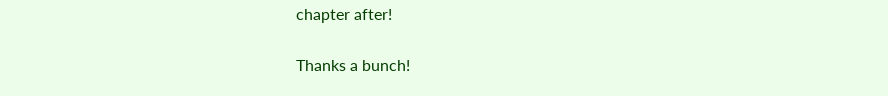chapter after!

Thanks a bunch!